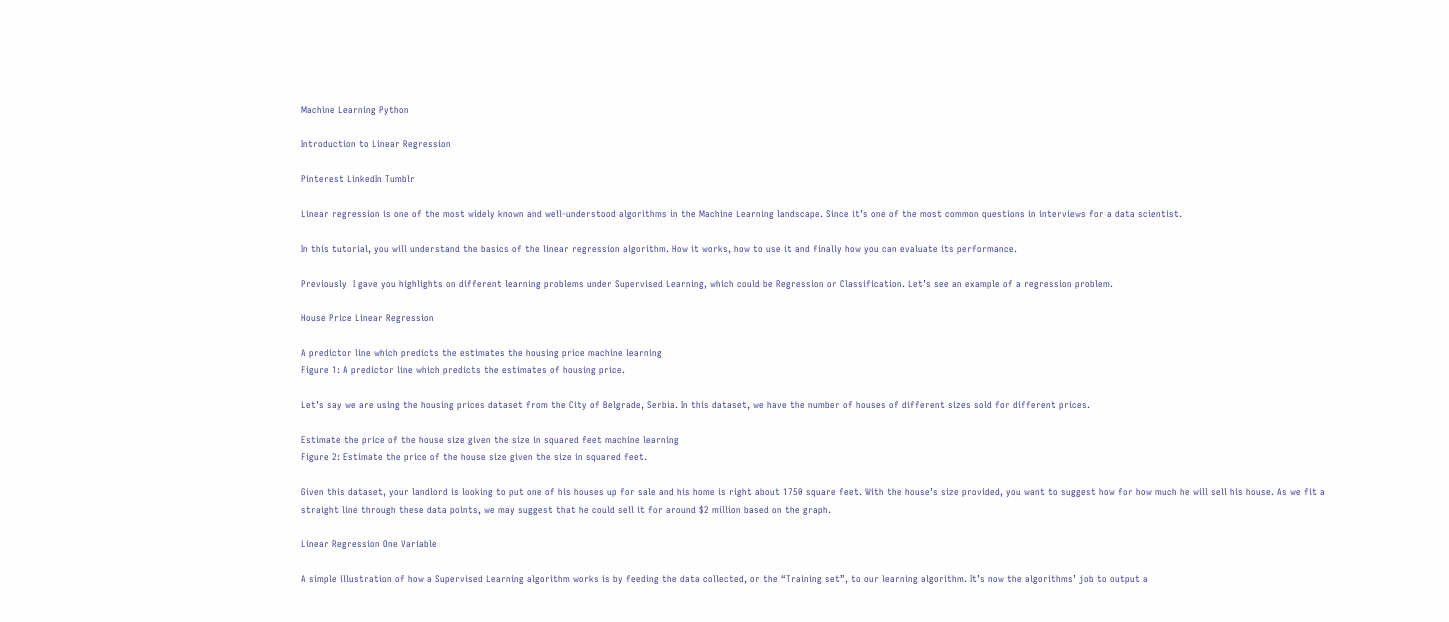Machine Learning Python

Introduction to Linear Regression

Pinterest LinkedIn Tumblr

Linear regression is one of the most widely known and well-understood algorithms in the Machine Learning landscape. Since it’s one of the most common questions in interviews for a data scientist.

In this tutorial, you will understand the basics of the linear regression algorithm. How it works, how to use it and finally how you can evaluate its performance.

Previously  I gave you highlights on different learning problems under Supervised Learning, which could be Regression or Classification. Let’s see an example of a regression problem.

House Price Linear Regression

A predictor line which predicts the estimates the housing price machine learning
Figure 1: A predictor line which predicts the estimates of housing price.

Let’s say we are using the housing prices dataset from the City of Belgrade, Serbia. In this dataset, we have the number of houses of different sizes sold for different prices.

Estimate the price of the house size given the size in squared feet machine learning
Figure 2: Estimate the price of the house size given the size in squared feet.

Given this dataset, your landlord is looking to put one of his houses up for sale and his home is right about 1750 square feet. With the house’s size provided, you want to suggest how for how much he will sell his house. As we fit a straight line through these data points, we may suggest that he could sell it for around $2 million based on the graph.

Linear Regression One Variable

A simple illustration of how a Supervised Learning algorithm works is by feeding the data collected, or the “Training set”, to our learning algorithm. It’s now the algorithms’ job to output a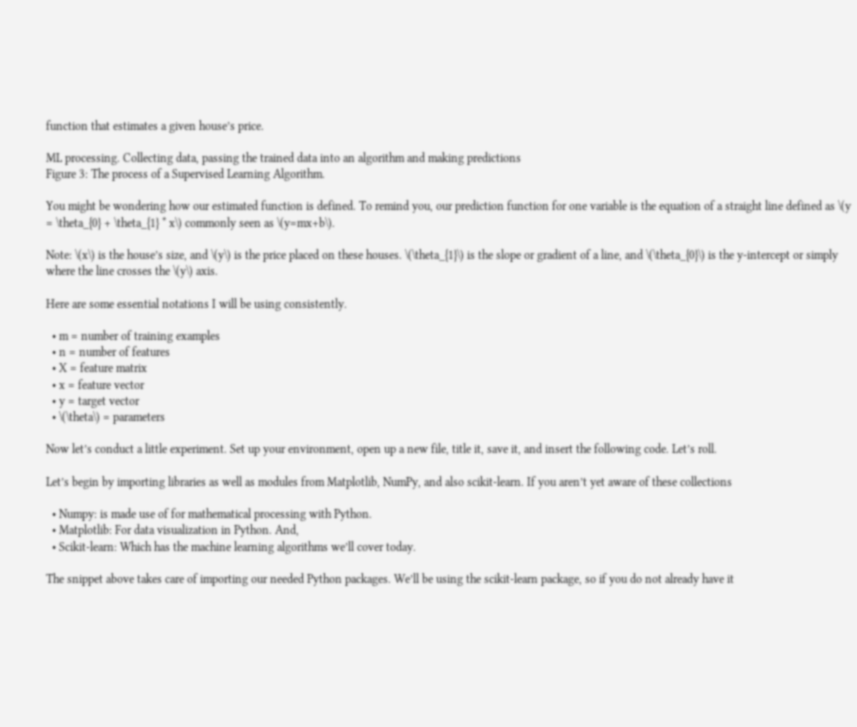function that estimates a given house’s price.

ML processing. Collecting data, passing the trained data into an algorithm and making predictions
Figure 3: The process of a Supervised Learning Algorithm.

You might be wondering how our estimated function is defined. To remind you, our prediction function for one variable is the equation of a straight line defined as \(y = \theta_{0} + \theta_{1} * x\) commonly seen as \(y=mx+b\).

Note: \(x\) is the house’s size, and \(y\) is the price placed on these houses. \(\theta_{1}\) is the slope or gradient of a line, and \(\theta_{0}\) is the y-intercept or simply where the line crosses the \(y\) axis.

Here are some essential notations I will be using consistently.

  • m = number of training examples
  • n = number of features
  • X = feature matrix
  • x = feature vector
  • y = target vector
  • \(\theta\) = parameters

Now let’s conduct a little experiment. Set up your environment, open up a new file, title it, save it, and insert the following code. Let’s roll.

Let’s begin by importing libraries as well as modules from Matplotlib, NumPy, and also scikit-learn. If you aren’t yet aware of these collections

  • Numpy: is made use of for mathematical processing with Python.
  • Matplotlib: For data visualization in Python. And,
  • Scikit-learn: Which has the machine learning algorithms we’ll cover today.

The snippet above takes care of importing our needed Python packages. We’ll be using the scikit-learn package, so if you do not already have it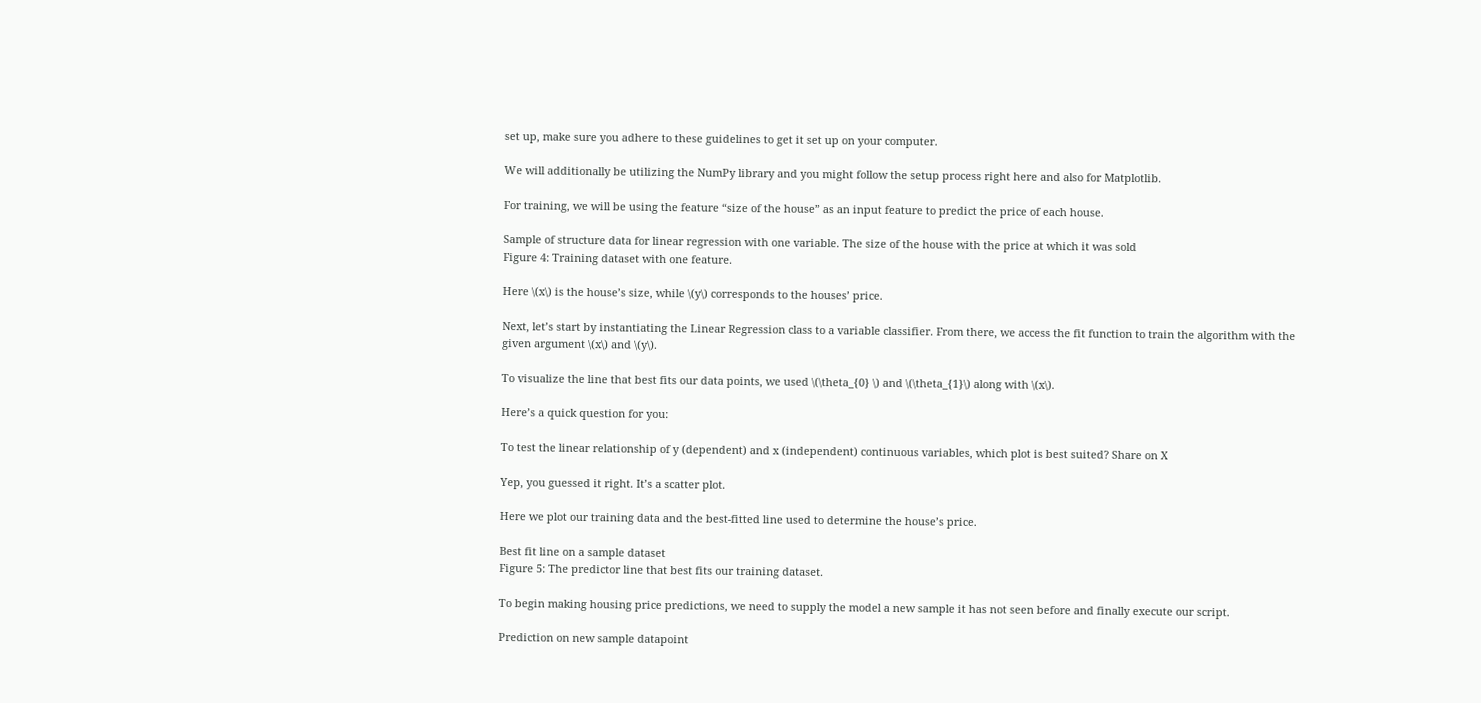set up, make sure you adhere to these guidelines to get it set up on your computer.

We will additionally be utilizing the NumPy library and you might follow the setup process right here and also for Matplotlib.

For training, we will be using the feature “size of the house” as an input feature to predict the price of each house.

Sample of structure data for linear regression with one variable. The size of the house with the price at which it was sold
Figure 4: Training dataset with one feature.

Here \(x\) is the house’s size, while \(y\) corresponds to the houses’ price.

Next, let’s start by instantiating the Linear Regression class to a variable classifier. From there, we access the fit function to train the algorithm with the given argument \(x\) and \(y\).

To visualize the line that best fits our data points, we used \(\theta_{0} \) and \(\theta_{1}\) along with \(x\).

Here’s a quick question for you:

To test the linear relationship of y (dependent) and x (independent) continuous variables, which plot is best suited? Share on X

Yep, you guessed it right. It’s a scatter plot.

Here we plot our training data and the best-fitted line used to determine the house’s price.

Best fit line on a sample dataset
Figure 5: The predictor line that best fits our training dataset.

To begin making housing price predictions, we need to supply the model a new sample it has not seen before and finally execute our script.

Prediction on new sample datapoint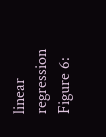linear regression
Figure 6: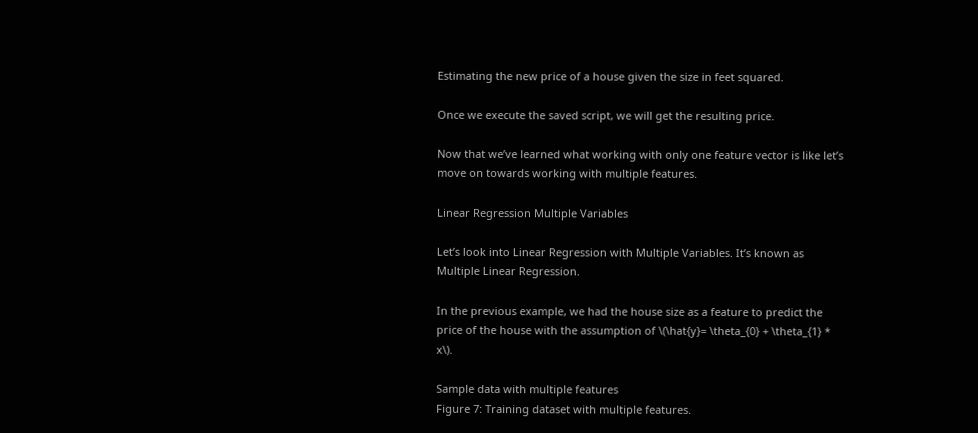Estimating the new price of a house given the size in feet squared.

Once we execute the saved script, we will get the resulting price.

Now that we’ve learned what working with only one feature vector is like let’s move on towards working with multiple features.

Linear Regression Multiple Variables

Let’s look into Linear Regression with Multiple Variables. It’s known as Multiple Linear Regression.

In the previous example, we had the house size as a feature to predict the price of the house with the assumption of \(\hat{y}= \theta_{0} + \theta_{1} * x\).

Sample data with multiple features
Figure 7: Training dataset with multiple features.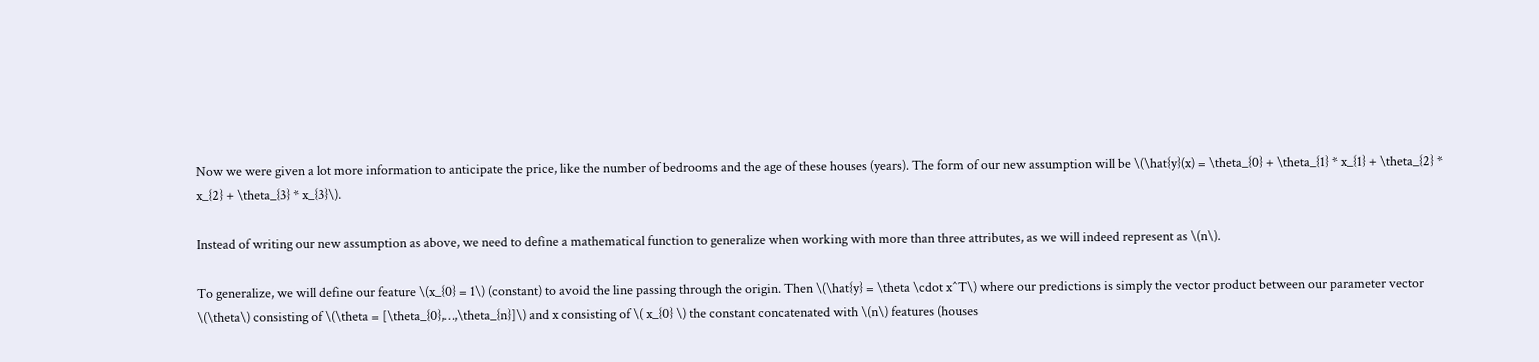Now we were given a lot more information to anticipate the price, like the number of bedrooms and the age of these houses (years). The form of our new assumption will be \(\hat{y}(x) = \theta_{0} + \theta_{1} * x_{1} + \theta_{2} * x_{2} + \theta_{3} * x_{3}\).

Instead of writing our new assumption as above, we need to define a mathematical function to generalize when working with more than three attributes, as we will indeed represent as \(n\).

To generalize, we will define our feature \(x_{0} = 1\) (constant) to avoid the line passing through the origin. Then \(\hat{y} = \theta \cdot x^T\) where our predictions is simply the vector product between our parameter vector \(\theta\) consisting of \(\theta = [\theta_{0},…,\theta_{n}]\) and x consisting of \( x_{0} \) the constant concatenated with \(n\) features (houses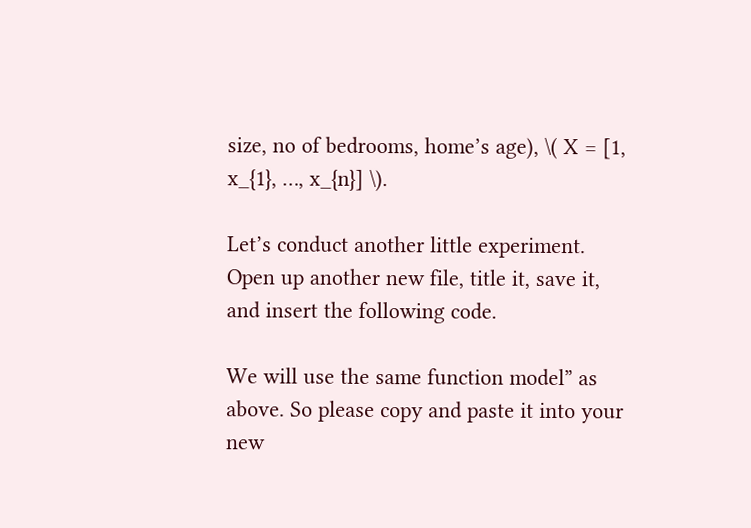size, no of bedrooms, home’s age), \( X = [1, x_{1}, …, x_{n}] \).

Let’s conduct another little experiment. Open up another new file, title it, save it, and insert the following code.

We will use the same function model” as above. So please copy and paste it into your new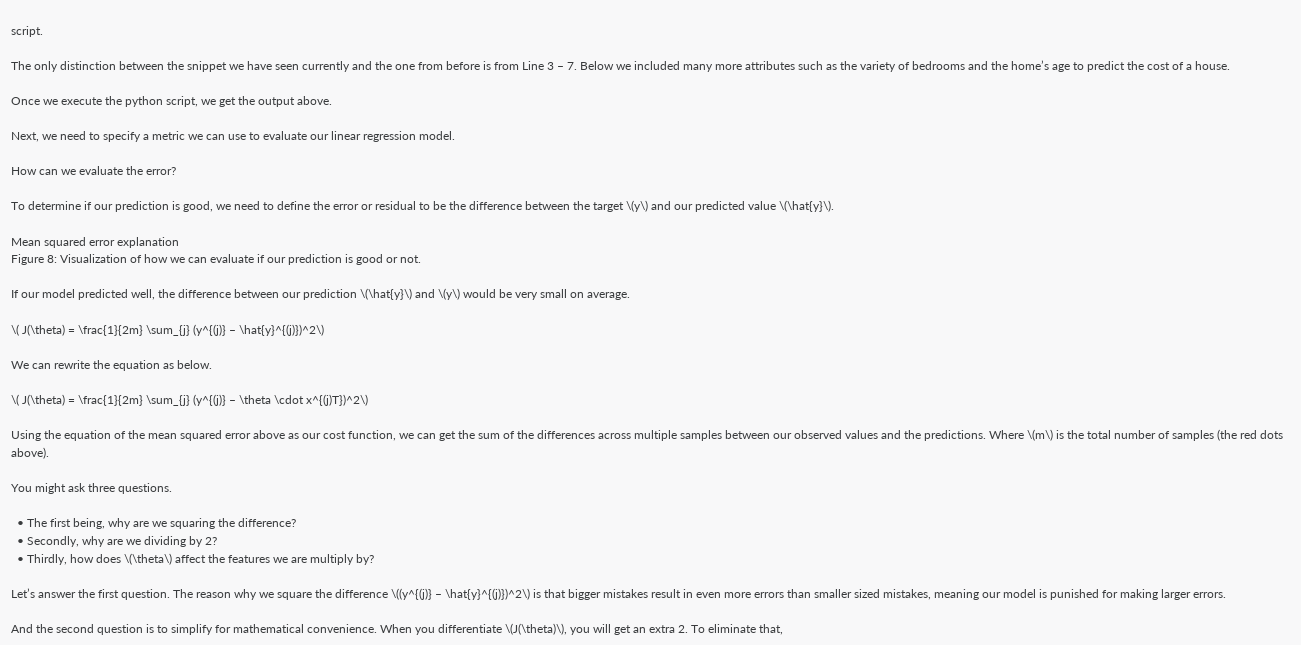script.

The only distinction between the snippet we have seen currently and the one from before is from Line 3 – 7. Below we included many more attributes such as the variety of bedrooms and the home’s age to predict the cost of a house.

Once we execute the python script, we get the output above.

Next, we need to specify a metric we can use to evaluate our linear regression model.

How can we evaluate the error?

To determine if our prediction is good, we need to define the error or residual to be the difference between the target \(y\) and our predicted value \(\hat{y}\).

Mean squared error explanation
Figure 8: Visualization of how we can evaluate if our prediction is good or not.

If our model predicted well, the difference between our prediction \(\hat{y}\) and \(y\) would be very small on average.

\( J(\theta) = \frac{1}{2m} \sum_{j} (y^{(j)} – \hat{y}^{(j)})^2\)

We can rewrite the equation as below.

\( J(\theta) = \frac{1}{2m} \sum_{j} (y^{(j)} – \theta \cdot x^{(j)T})^2\)

Using the equation of the mean squared error above as our cost function, we can get the sum of the differences across multiple samples between our observed values and the predictions. Where \(m\) is the total number of samples (the red dots above).

You might ask three questions.

  • The first being, why are we squaring the difference?
  • Secondly, why are we dividing by 2?
  • Thirdly, how does \(\theta\) affect the features we are multiply by?

Let’s answer the first question. The reason why we square the difference \((y^{(j)} – \hat{y}^{(j)})^2\) is that bigger mistakes result in even more errors than smaller sized mistakes, meaning our model is punished for making larger errors.

And the second question is to simplify for mathematical convenience. When you differentiate \(J(\theta)\), you will get an extra 2. To eliminate that,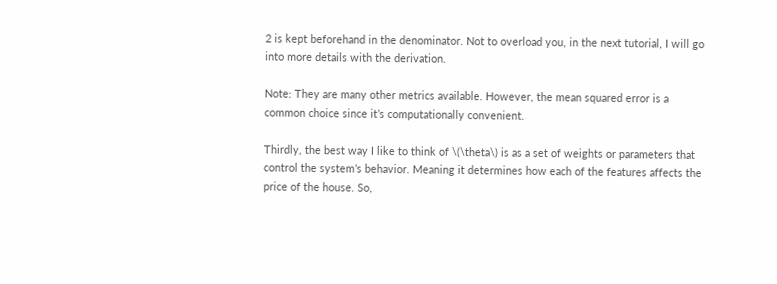2 is kept beforehand in the denominator. Not to overload you, in the next tutorial, I will go into more details with the derivation.

Note: They are many other metrics available. However, the mean squared error is a common choice since it’s computationally convenient.

Thirdly, the best way I like to think of \(\theta\) is as a set of weights or parameters that control the system’s behavior. Meaning it determines how each of the features affects the price of the house. So,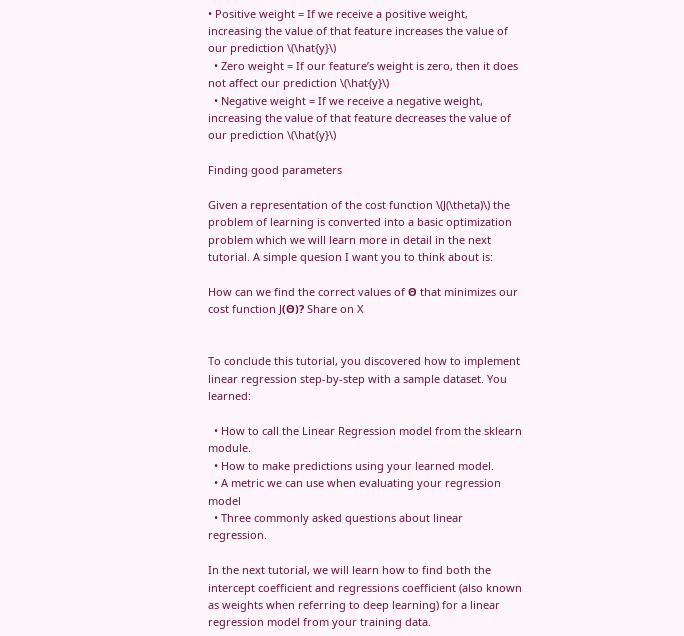• Positive weight = If we receive a positive weight, increasing the value of that feature increases the value of our prediction \(\hat{y}\)
  • Zero weight = If our feature’s weight is zero, then it does not affect our prediction \(\hat{y}\)
  • Negative weight = If we receive a negative weight, increasing the value of that feature decreases the value of our prediction \(\hat{y}\)

Finding good parameters

Given a representation of the cost function \(J(\theta)\) the problem of learning is converted into a basic optimization problem which we will learn more in detail in the next tutorial. A simple quesion I want you to think about is:

How can we find the correct values of Θ that minimizes our cost function J(Θ)? Share on X


To conclude this tutorial, you discovered how to implement linear regression step-by-step with a sample dataset. You learned:

  • How to call the Linear Regression model from the sklearn module.
  • How to make predictions using your learned model.
  • A metric we can use when evaluating your regression model
  • Three commonly asked questions about linear regression.

In the next tutorial, we will learn how to find both the intercept coefficient and regressions coefficient (also known as weights when referring to deep learning) for a linear regression model from your training data.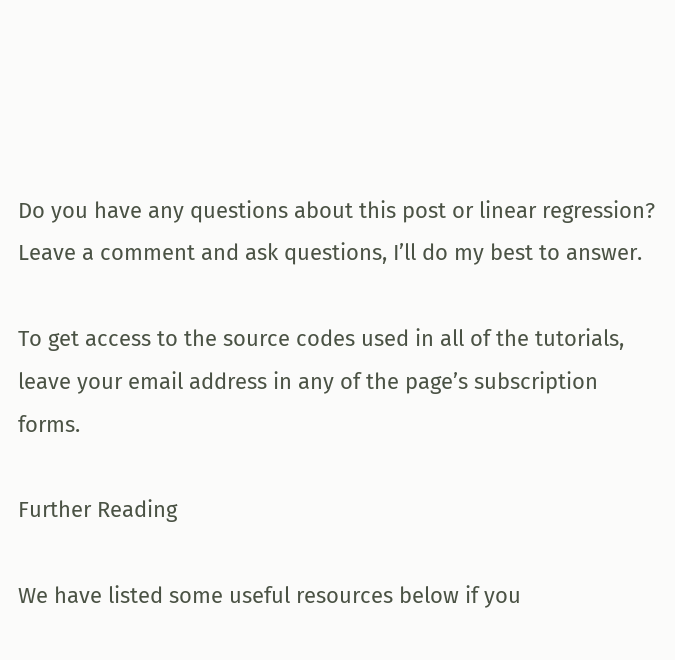Do you have any questions about this post or linear regression? Leave a comment and ask questions, I’ll do my best to answer.

To get access to the source codes used in all of the tutorials, leave your email address in any of the page’s subscription forms.

Further Reading

We have listed some useful resources below if you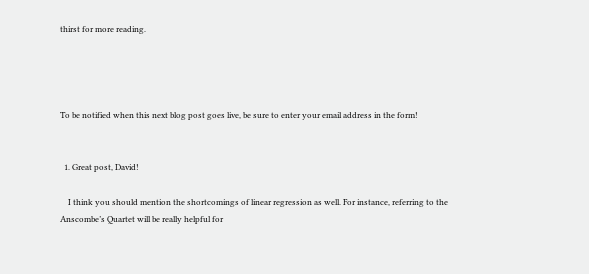thirst for more reading.




To be notified when this next blog post goes live, be sure to enter your email address in the form!


  1. Great post, David!

    I think you should mention the shortcomings of linear regression as well. For instance, referring to the Anscombe’s Quartet will be really helpful for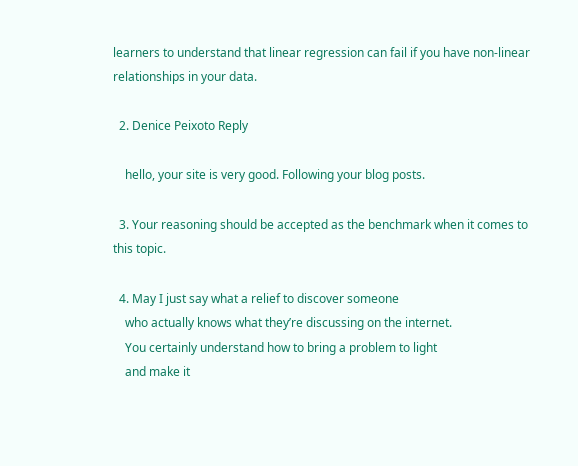learners to understand that linear regression can fail if you have non-linear relationships in your data.

  2. Denice Peixoto Reply

    hello, your site is very good. Following your blog posts.

  3. Your reasoning should be accepted as the benchmark when it comes to this topic.

  4. May I just say what a relief to discover someone
    who actually knows what they’re discussing on the internet.
    You certainly understand how to bring a problem to light
    and make it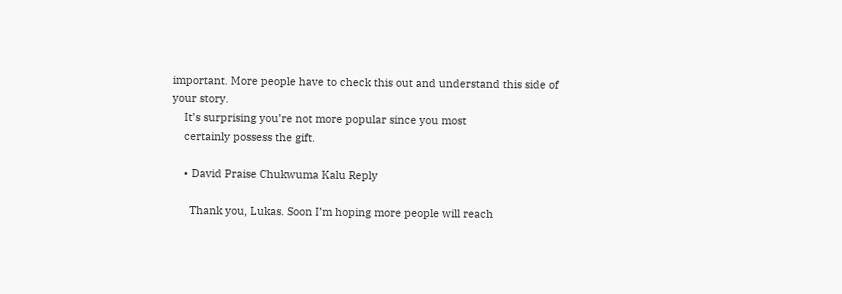important. More people have to check this out and understand this side of your story.
    It’s surprising you’re not more popular since you most
    certainly possess the gift.

    • David Praise Chukwuma Kalu Reply

      Thank you, Lukas. Soon I’m hoping more people will reach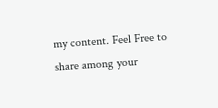my content. Feel Free to share among your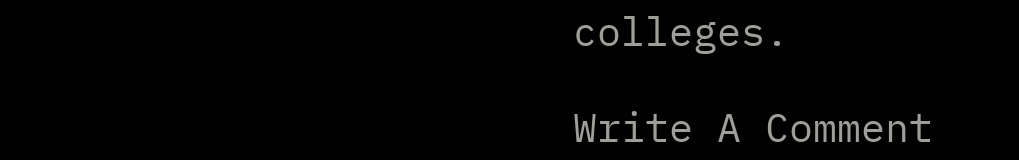colleges.

Write A Comment